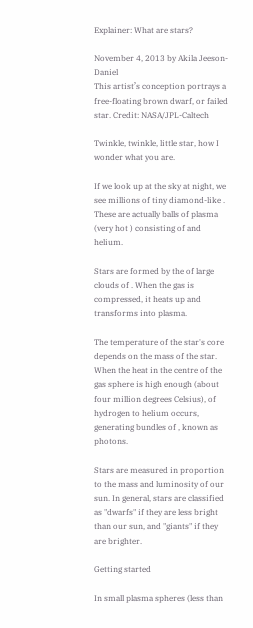Explainer: What are stars?

November 4, 2013 by Akila Jeeson-Daniel
This artist’s conception portrays a free-floating brown dwarf, or failed star. Credit: NASA/JPL-Caltech

Twinkle, twinkle, little star, how I wonder what you are.

If we look up at the sky at night, we see millions of tiny diamond-like . These are actually balls of plasma (very hot ) consisting of and helium.

Stars are formed by the of large clouds of . When the gas is compressed, it heats up and transforms into plasma.

The temperature of the star's core depends on the mass of the star. When the heat in the centre of the gas sphere is high enough (about four million degrees Celsius), of hydrogen to helium occurs, generating bundles of , known as photons.

Stars are measured in proportion to the mass and luminosity of our sun. In general, stars are classified as "dwarfs" if they are less bright than our sun, and "giants" if they are brighter.

Getting started

In small plasma spheres (less than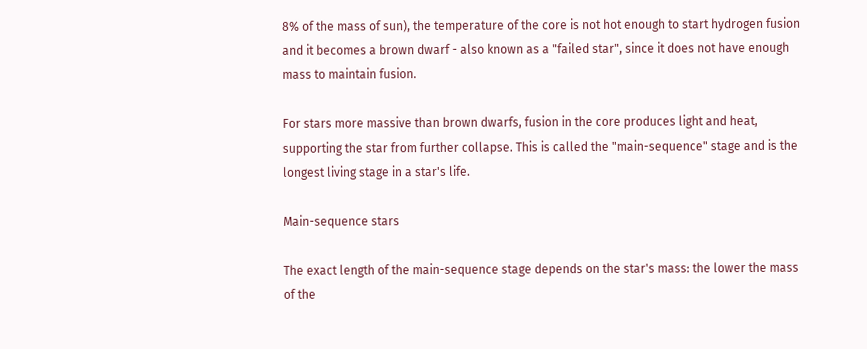8% of the mass of sun), the temperature of the core is not hot enough to start hydrogen fusion and it becomes a brown dwarf - also known as a "failed star", since it does not have enough mass to maintain fusion.

For stars more massive than brown dwarfs, fusion in the core produces light and heat, supporting the star from further collapse. This is called the "main-sequence" stage and is the longest living stage in a star's life.

Main-sequence stars

The exact length of the main-sequence stage depends on the star's mass: the lower the mass of the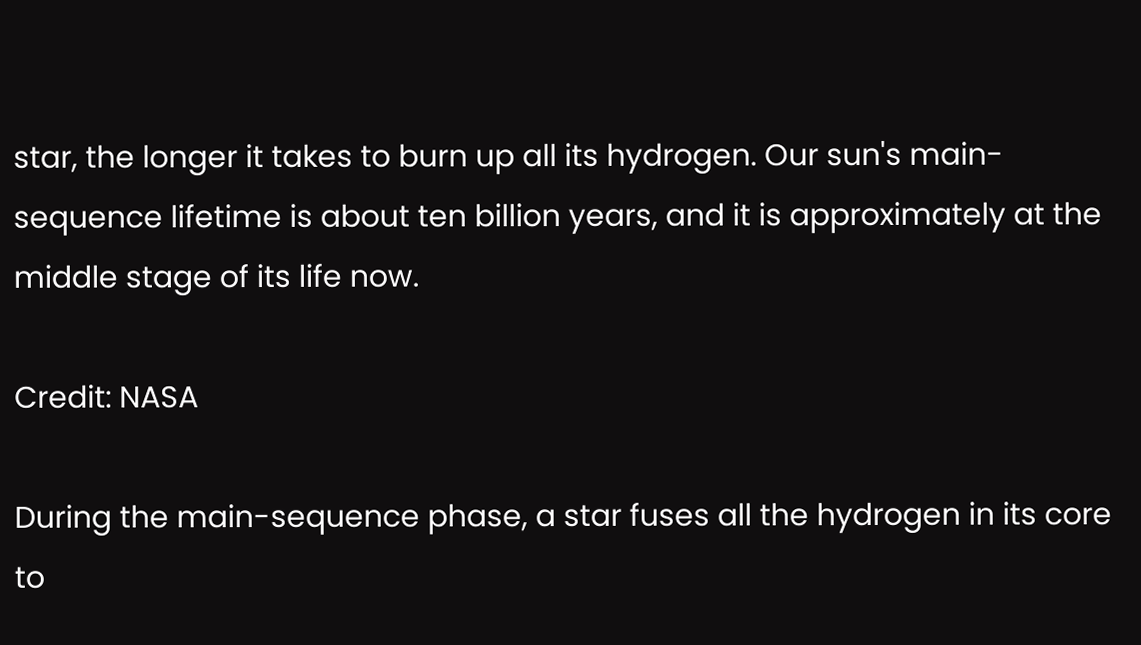star, the longer it takes to burn up all its hydrogen. Our sun's main-sequence lifetime is about ten billion years, and it is approximately at the middle stage of its life now.

Credit: NASA

During the main-sequence phase, a star fuses all the hydrogen in its core to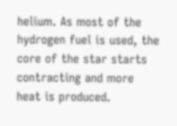helium. As most of the hydrogen fuel is used, the core of the star starts contracting and more heat is produced.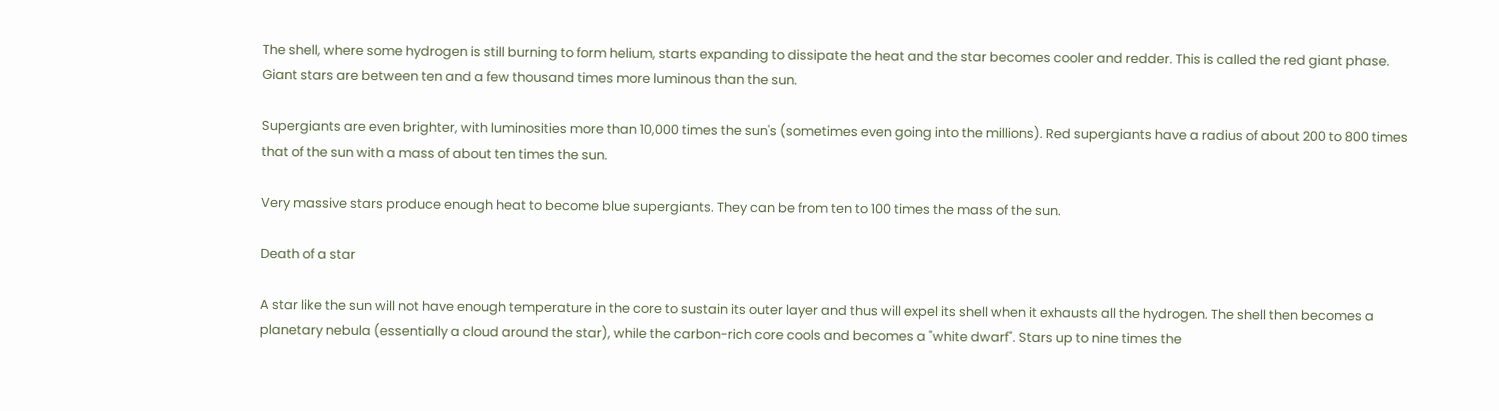The shell, where some hydrogen is still burning to form helium, starts expanding to dissipate the heat and the star becomes cooler and redder. This is called the red giant phase. Giant stars are between ten and a few thousand times more luminous than the sun.

Supergiants are even brighter, with luminosities more than 10,000 times the sun's (sometimes even going into the millions). Red supergiants have a radius of about 200 to 800 times that of the sun with a mass of about ten times the sun.

Very massive stars produce enough heat to become blue supergiants. They can be from ten to 100 times the mass of the sun.

Death of a star

A star like the sun will not have enough temperature in the core to sustain its outer layer and thus will expel its shell when it exhausts all the hydrogen. The shell then becomes a planetary nebula (essentially a cloud around the star), while the carbon-rich core cools and becomes a "white dwarf". Stars up to nine times the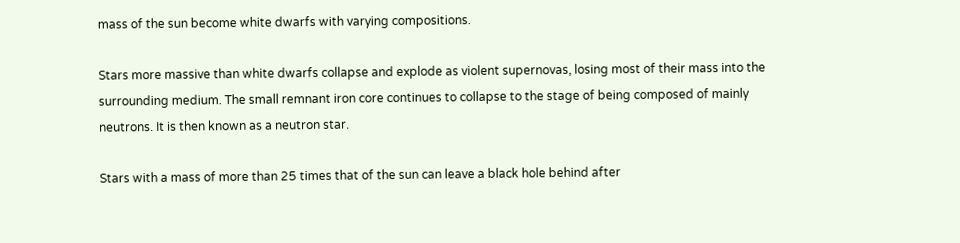mass of the sun become white dwarfs with varying compositions.

Stars more massive than white dwarfs collapse and explode as violent supernovas, losing most of their mass into the surrounding medium. The small remnant iron core continues to collapse to the stage of being composed of mainly neutrons. It is then known as a neutron star.

Stars with a mass of more than 25 times that of the sun can leave a black hole behind after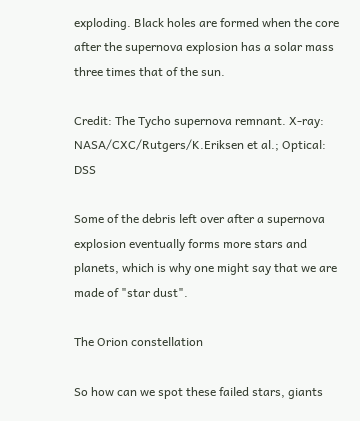exploding. Black holes are formed when the core after the supernova explosion has a solar mass three times that of the sun.

Credit: The Tycho supernova remnant. X-ray: NASA/CXC/Rutgers/K.Eriksen et al.; Optical: DSS

Some of the debris left over after a supernova explosion eventually forms more stars and planets, which is why one might say that we are made of "star dust".

The Orion constellation

So how can we spot these failed stars, giants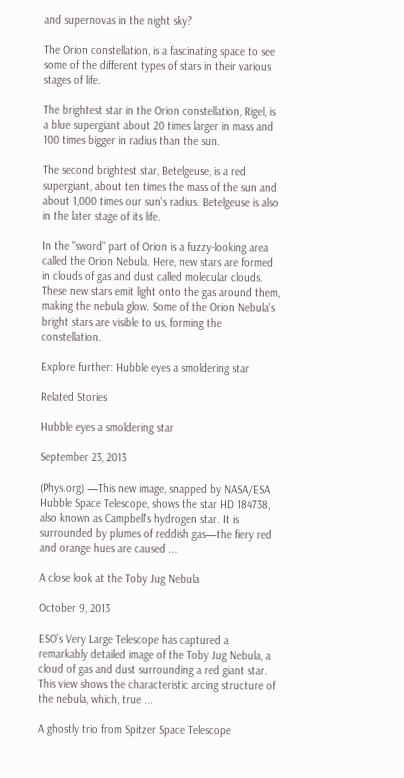and supernovas in the night sky?

The Orion constellation, is a fascinating space to see some of the different types of stars in their various stages of life.

The brightest star in the Orion constellation, Rigel, is a blue supergiant about 20 times larger in mass and 100 times bigger in radius than the sun.

The second brightest star, Betelgeuse, is a red supergiant, about ten times the mass of the sun and about 1,000 times our sun's radius. Betelgeuse is also in the later stage of its life.

In the "sword" part of Orion is a fuzzy-looking area called the Orion Nebula. Here, new stars are formed in clouds of gas and dust called molecular clouds. These new stars emit light onto the gas around them, making the nebula glow. Some of the Orion Nebula's bright stars are visible to us, forming the constellation.

Explore further: Hubble eyes a smoldering star

Related Stories

Hubble eyes a smoldering star

September 23, 2013

(Phys.org) —This new image, snapped by NASA/ESA Hubble Space Telescope, shows the star HD 184738, also known as Campbell's hydrogen star. It is surrounded by plumes of reddish gas—the fiery red and orange hues are caused ...

A close look at the Toby Jug Nebula

October 9, 2013

ESO's Very Large Telescope has captured a remarkably detailed image of the Toby Jug Nebula, a cloud of gas and dust surrounding a red giant star. This view shows the characteristic arcing structure of the nebula, which, true ...

A ghostly trio from Spitzer Space Telescope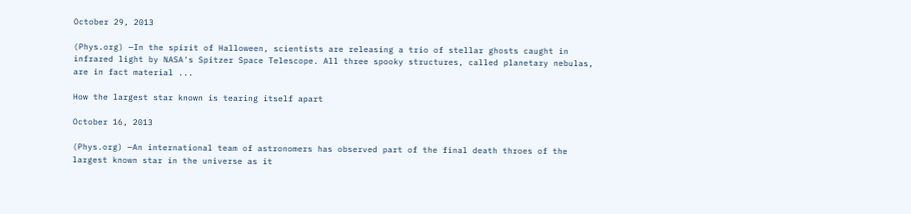October 29, 2013

(Phys.org) —In the spirit of Halloween, scientists are releasing a trio of stellar ghosts caught in infrared light by NASA's Spitzer Space Telescope. All three spooky structures, called planetary nebulas, are in fact material ...

How the largest star known is tearing itself apart

October 16, 2013

(Phys.org) —An international team of astronomers has observed part of the final death throes of the largest known star in the universe as it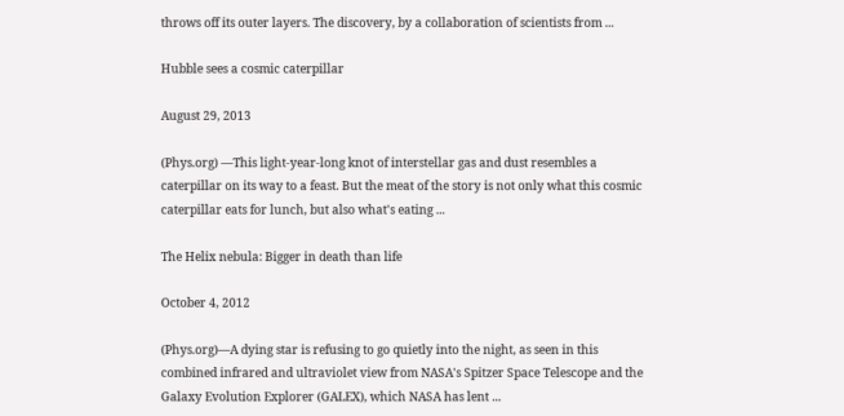throws off its outer layers. The discovery, by a collaboration of scientists from ...

Hubble sees a cosmic caterpillar

August 29, 2013

(Phys.org) —This light-year-long knot of interstellar gas and dust resembles a caterpillar on its way to a feast. But the meat of the story is not only what this cosmic caterpillar eats for lunch, but also what's eating ...

The Helix nebula: Bigger in death than life

October 4, 2012

(Phys.org)—A dying star is refusing to go quietly into the night, as seen in this combined infrared and ultraviolet view from NASA's Spitzer Space Telescope and the Galaxy Evolution Explorer (GALEX), which NASA has lent ...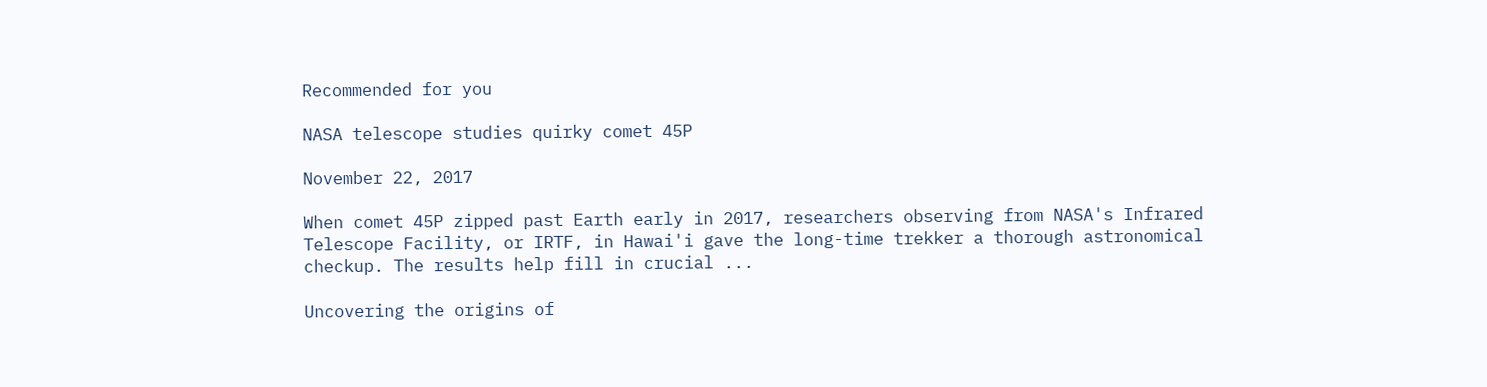Recommended for you

NASA telescope studies quirky comet 45P

November 22, 2017

When comet 45P zipped past Earth early in 2017, researchers observing from NASA's Infrared Telescope Facility, or IRTF, in Hawai'i gave the long-time trekker a thorough astronomical checkup. The results help fill in crucial ...

Uncovering the origins of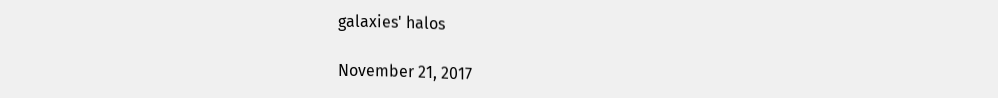galaxies' halos

November 21, 2017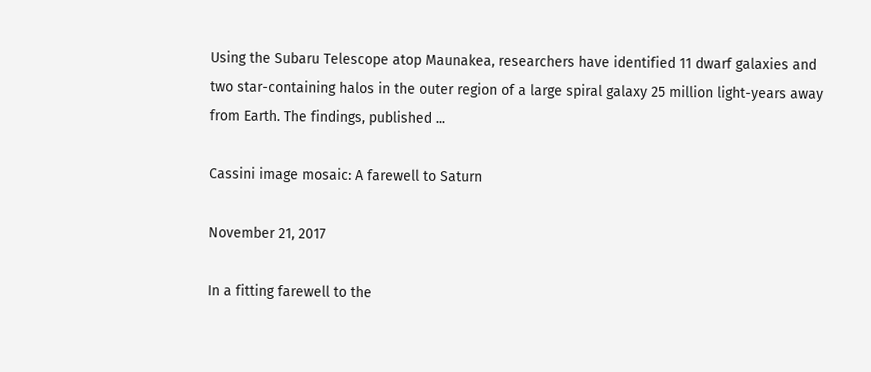Using the Subaru Telescope atop Maunakea, researchers have identified 11 dwarf galaxies and two star-containing halos in the outer region of a large spiral galaxy 25 million light-years away from Earth. The findings, published ...

Cassini image mosaic: A farewell to Saturn

November 21, 2017

In a fitting farewell to the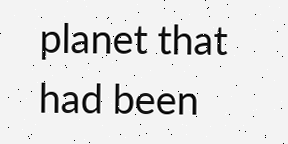planet that had been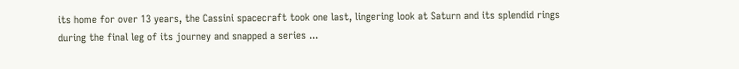its home for over 13 years, the Cassini spacecraft took one last, lingering look at Saturn and its splendid rings during the final leg of its journey and snapped a series ...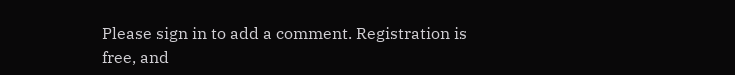Please sign in to add a comment. Registration is free, and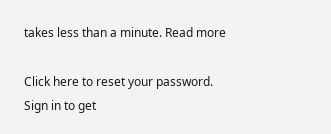takes less than a minute. Read more

Click here to reset your password.
Sign in to get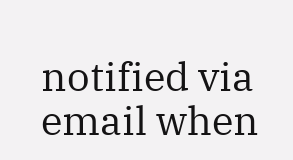notified via email when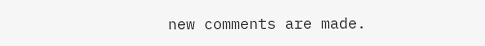new comments are made.